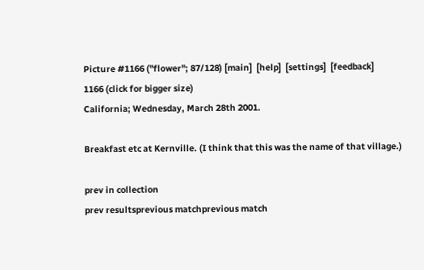Picture #1166 ("flower"; 87/128) [main]  [help]  [settings]  [feedback]
1166 (click for bigger size)
California; Wednesday, March 28th 2001.

Breakfast etc at Kernville. (I think that this was the name of that village.)

prev in collection
prev resultsprevious matchprevious match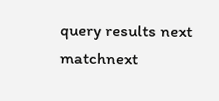query results next matchnext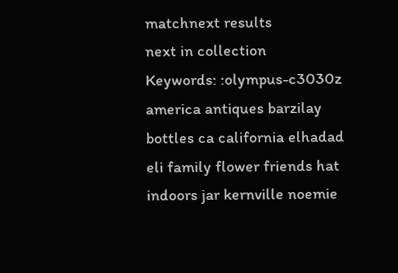matchnext results
next in collection
Keywords: :olympus-c3030z america antiques barzilay bottles ca california elhadad eli family flower friends hat indoors jar kernville noemie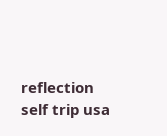reflection self trip usa